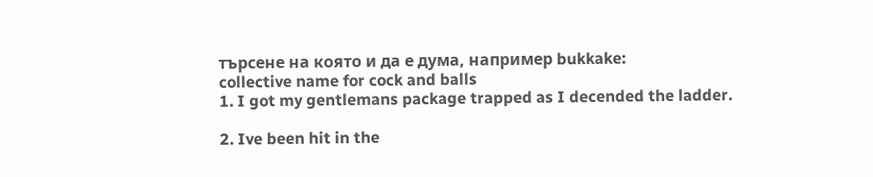търсене на която и да е дума, например bukkake:
collective name for cock and balls
1. I got my gentlemans package trapped as I decended the ladder.

2. Ive been hit in the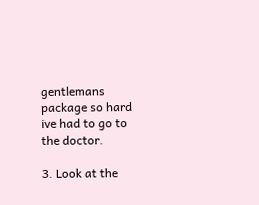gentlemans package so hard ive had to go to the doctor.

3. Look at the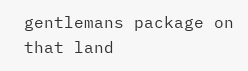gentlemans package on that land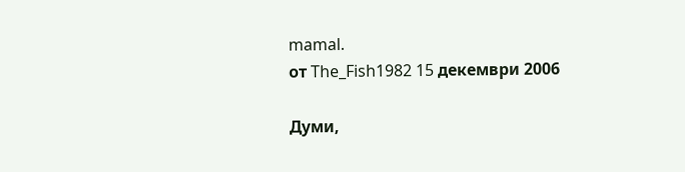mamal.
от The_Fish1982 15 декември 2006

Думи,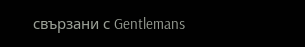свързани с Gentlemans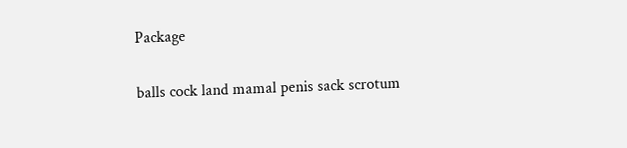Package

balls cock land mamal penis sack scrotum